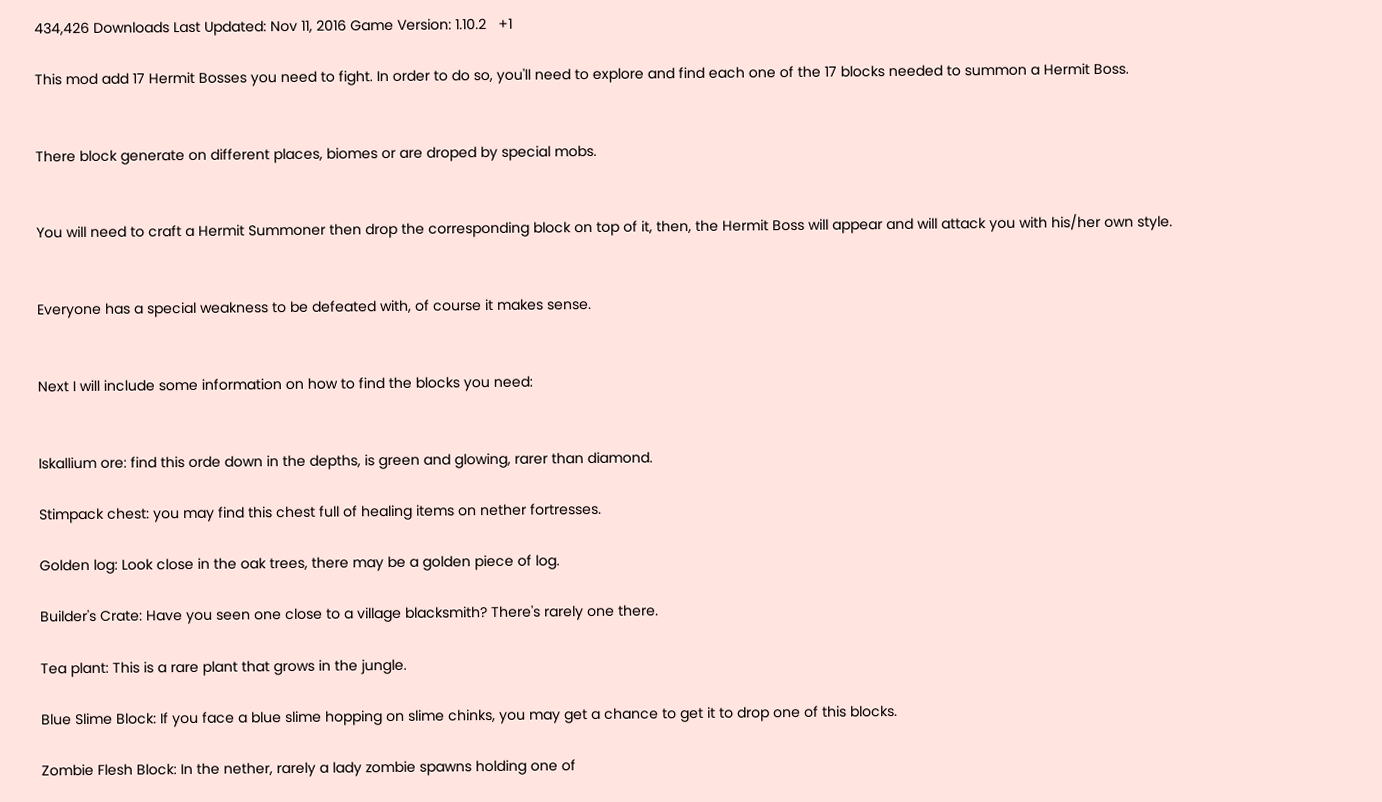434,426 Downloads Last Updated: Nov 11, 2016 Game Version: 1.10.2   +1

This mod add 17 Hermit Bosses you need to fight. In order to do so, you'll need to explore and find each one of the 17 blocks needed to summon a Hermit Boss.


There block generate on different places, biomes or are droped by special mobs.


You will need to craft a Hermit Summoner then drop the corresponding block on top of it, then, the Hermit Boss will appear and will attack you with his/her own style.


Everyone has a special weakness to be defeated with, of course it makes sense.


Next I will include some information on how to find the blocks you need:


Iskallium ore: find this orde down in the depths, is green and glowing, rarer than diamond.

Stimpack chest: you may find this chest full of healing items on nether fortresses.

Golden log: Look close in the oak trees, there may be a golden piece of log.

Builder's Crate: Have you seen one close to a village blacksmith? There's rarely one there.

Tea plant: This is a rare plant that grows in the jungle.

Blue Slime Block: If you face a blue slime hopping on slime chinks, you may get a chance to get it to drop one of this blocks.

Zombie Flesh Block: In the nether, rarely a lady zombie spawns holding one of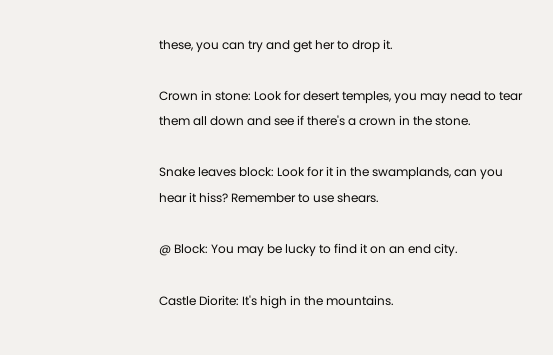these, you can try and get her to drop it.

Crown in stone: Look for desert temples, you may nead to tear them all down and see if there's a crown in the stone.

Snake leaves block: Look for it in the swamplands, can you hear it hiss? Remember to use shears.

@ Block: You may be lucky to find it on an end city.

Castle Diorite: It's high in the mountains.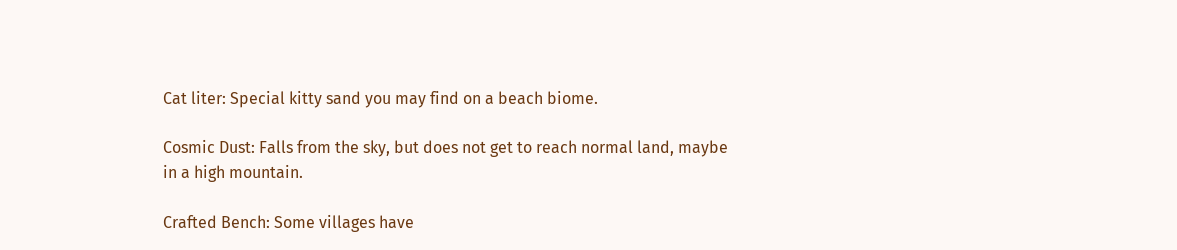Cat liter: Special kitty sand you may find on a beach biome.

Cosmic Dust: Falls from the sky, but does not get to reach normal land, maybe in a high mountain.

Crafted Bench: Some villages have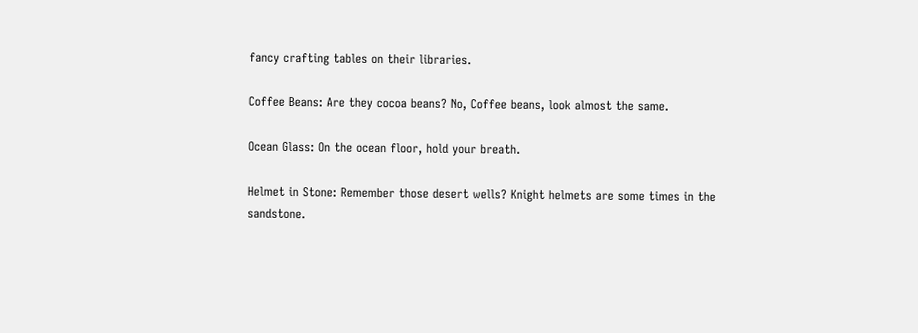fancy crafting tables on their libraries.

Coffee Beans: Are they cocoa beans? No, Coffee beans, look almost the same.

Ocean Glass: On the ocean floor, hold your breath.

Helmet in Stone: Remember those desert wells? Knight helmets are some times in the sandstone.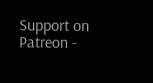Support on Patreon -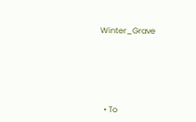Winter_Grave





  • To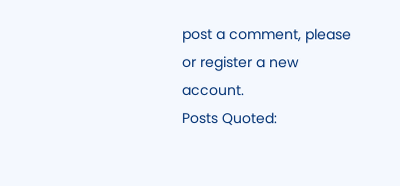post a comment, please or register a new account.
Posts Quoted: